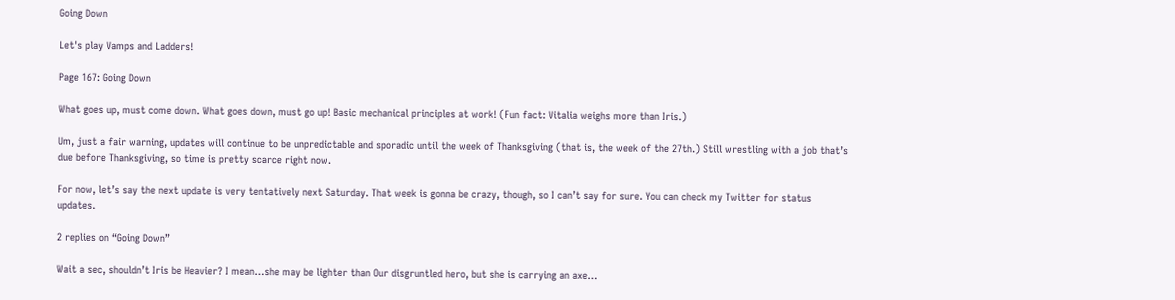Going Down

Let's play Vamps and Ladders!

Page 167: Going Down

What goes up, must come down. What goes down, must go up! Basic mechanical principles at work! (Fun fact: Vitalia weighs more than Iris.)

Um, just a fair warning, updates will continue to be unpredictable and sporadic until the week of Thanksgiving (that is, the week of the 27th.) Still wrestling with a job that’s due before Thanksgiving, so time is pretty scarce right now.

For now, let’s say the next update is very tentatively next Saturday. That week is gonna be crazy, though, so I can’t say for sure. You can check my Twitter for status updates.

2 replies on “Going Down”

Wait a sec, shouldn’t Iris be Heavier? I mean…she may be lighter than Our disgruntled hero, but she is carrying an axe…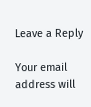Leave a Reply

Your email address will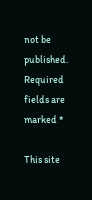not be published. Required fields are marked *

This site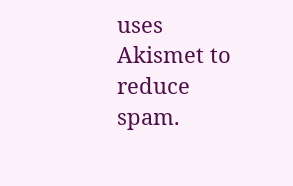uses Akismet to reduce spam.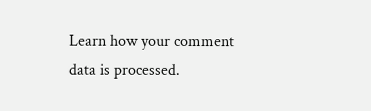Learn how your comment data is processed.